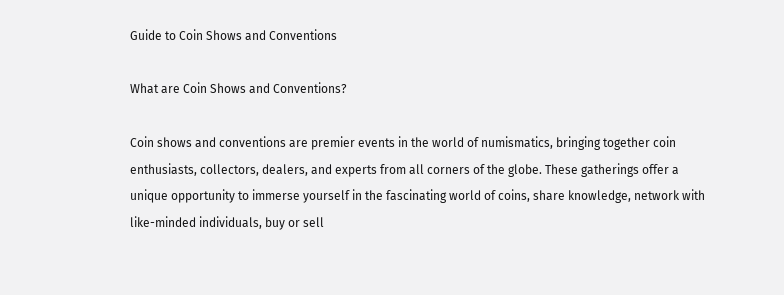Guide to Coin Shows and Conventions

What are Coin Shows and Conventions?

Coin shows and conventions are premier events in the world of numismatics, bringing together coin enthusiasts, collectors, dealers, and experts from all corners of the globe. These gatherings offer a unique opportunity to immerse yourself in the fascinating world of coins, share knowledge, network with like-minded individuals, buy or sell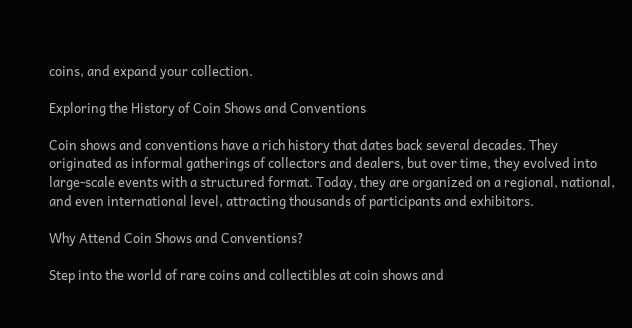coins, and expand your collection.

Exploring the History of Coin Shows and Conventions

Coin shows and conventions have a rich history that dates back several decades. They originated as informal gatherings of collectors and dealers, but over time, they evolved into large-scale events with a structured format. Today, they are organized on a regional, national, and even international level, attracting thousands of participants and exhibitors.

Why Attend Coin Shows and Conventions?

Step into the world of rare coins and collectibles at coin shows and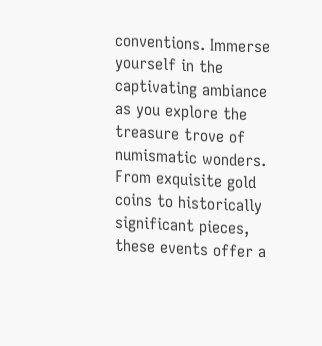conventions. Immerse yourself in the captivating ambiance as you explore the treasure trove of numismatic wonders. From exquisite gold coins to historically significant pieces, these events offer a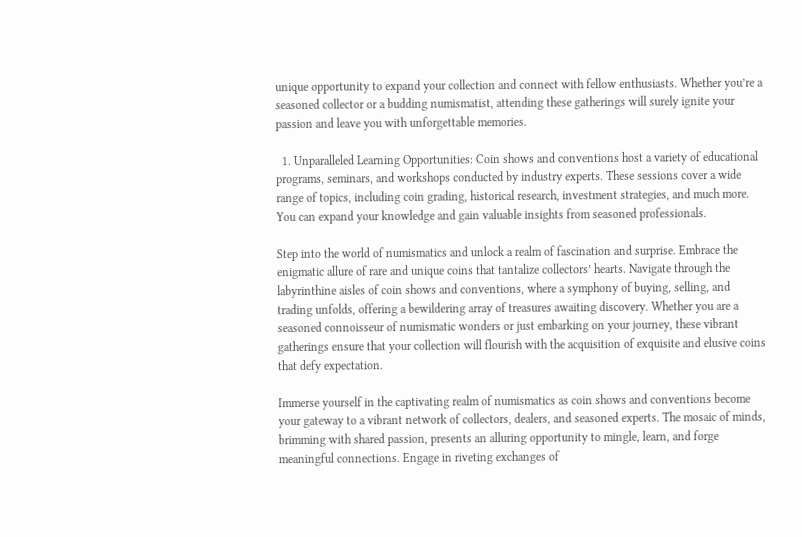unique opportunity to expand your collection and connect with fellow enthusiasts. Whether you’re a seasoned collector or a budding numismatist, attending these gatherings will surely ignite your passion and leave you with unforgettable memories.

  1. Unparalleled Learning Opportunities: Coin shows and conventions host a variety of educational programs, seminars, and workshops conducted by industry experts. These sessions cover a wide range of topics, including coin grading, historical research, investment strategies, and much more. You can expand your knowledge and gain valuable insights from seasoned professionals.

Step into the world of numismatics and unlock a realm of fascination and surprise. Embrace the enigmatic allure of rare and unique coins that tantalize collectors’ hearts. Navigate through the labyrinthine aisles of coin shows and conventions, where a symphony of buying, selling, and trading unfolds, offering a bewildering array of treasures awaiting discovery. Whether you are a seasoned connoisseur of numismatic wonders or just embarking on your journey, these vibrant gatherings ensure that your collection will flourish with the acquisition of exquisite and elusive coins that defy expectation.

Immerse yourself in the captivating realm of numismatics as coin shows and conventions become your gateway to a vibrant network of collectors, dealers, and seasoned experts. The mosaic of minds, brimming with shared passion, presents an alluring opportunity to mingle, learn, and forge meaningful connections. Engage in riveting exchanges of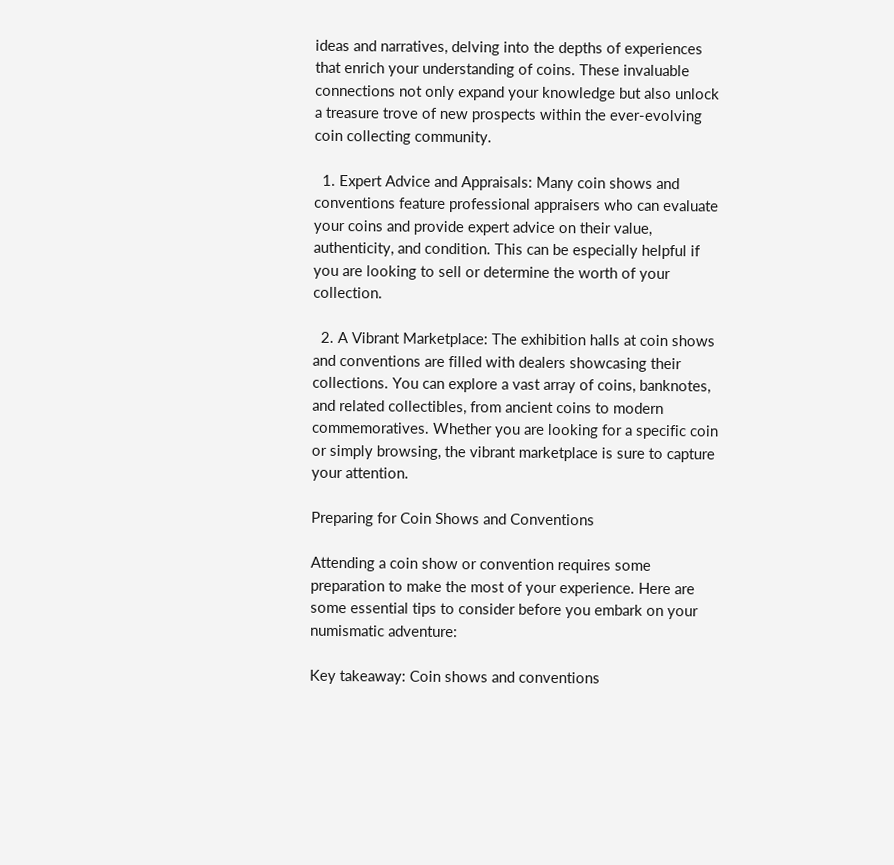ideas and narratives, delving into the depths of experiences that enrich your understanding of coins. These invaluable connections not only expand your knowledge but also unlock a treasure trove of new prospects within the ever-evolving coin collecting community.

  1. Expert Advice and Appraisals: Many coin shows and conventions feature professional appraisers who can evaluate your coins and provide expert advice on their value, authenticity, and condition. This can be especially helpful if you are looking to sell or determine the worth of your collection.

  2. A Vibrant Marketplace: The exhibition halls at coin shows and conventions are filled with dealers showcasing their collections. You can explore a vast array of coins, banknotes, and related collectibles, from ancient coins to modern commemoratives. Whether you are looking for a specific coin or simply browsing, the vibrant marketplace is sure to capture your attention.

Preparing for Coin Shows and Conventions

Attending a coin show or convention requires some preparation to make the most of your experience. Here are some essential tips to consider before you embark on your numismatic adventure:

Key takeaway: Coin shows and conventions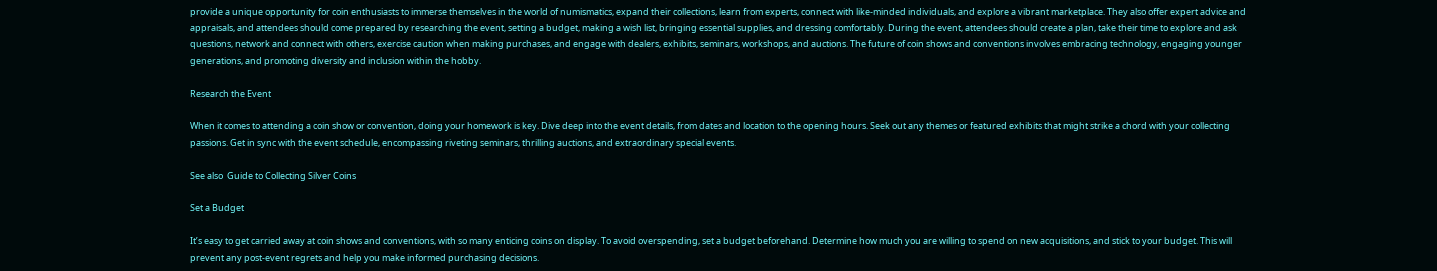provide a unique opportunity for coin enthusiasts to immerse themselves in the world of numismatics, expand their collections, learn from experts, connect with like-minded individuals, and explore a vibrant marketplace. They also offer expert advice and appraisals, and attendees should come prepared by researching the event, setting a budget, making a wish list, bringing essential supplies, and dressing comfortably. During the event, attendees should create a plan, take their time to explore and ask questions, network and connect with others, exercise caution when making purchases, and engage with dealers, exhibits, seminars, workshops, and auctions. The future of coin shows and conventions involves embracing technology, engaging younger generations, and promoting diversity and inclusion within the hobby.

Research the Event

When it comes to attending a coin show or convention, doing your homework is key. Dive deep into the event details, from dates and location to the opening hours. Seek out any themes or featured exhibits that might strike a chord with your collecting passions. Get in sync with the event schedule, encompassing riveting seminars, thrilling auctions, and extraordinary special events.

See also  Guide to Collecting Silver Coins

Set a Budget

It’s easy to get carried away at coin shows and conventions, with so many enticing coins on display. To avoid overspending, set a budget beforehand. Determine how much you are willing to spend on new acquisitions, and stick to your budget. This will prevent any post-event regrets and help you make informed purchasing decisions.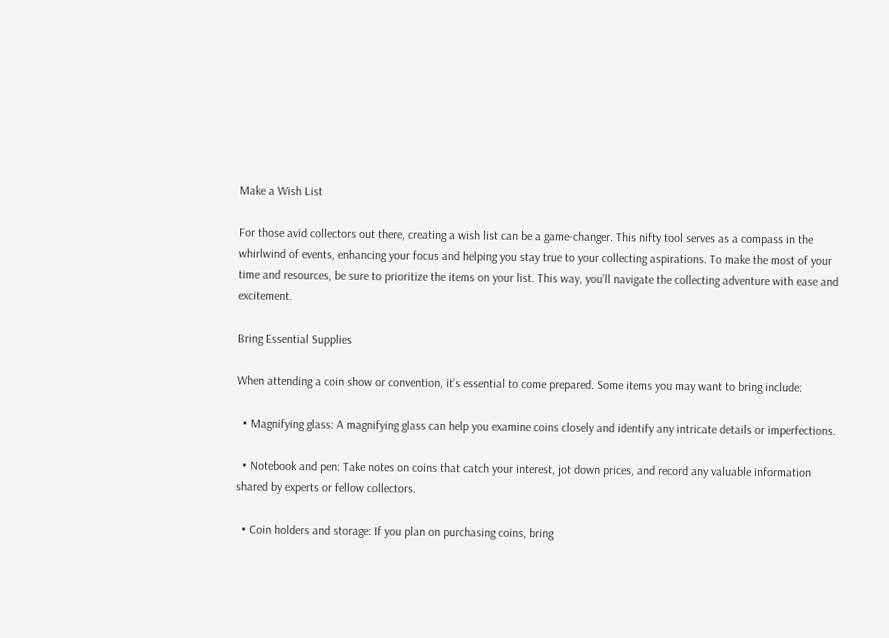Make a Wish List

For those avid collectors out there, creating a wish list can be a game-changer. This nifty tool serves as a compass in the whirlwind of events, enhancing your focus and helping you stay true to your collecting aspirations. To make the most of your time and resources, be sure to prioritize the items on your list. This way, you’ll navigate the collecting adventure with ease and excitement.

Bring Essential Supplies

When attending a coin show or convention, it’s essential to come prepared. Some items you may want to bring include:

  • Magnifying glass: A magnifying glass can help you examine coins closely and identify any intricate details or imperfections.

  • Notebook and pen: Take notes on coins that catch your interest, jot down prices, and record any valuable information shared by experts or fellow collectors.

  • Coin holders and storage: If you plan on purchasing coins, bring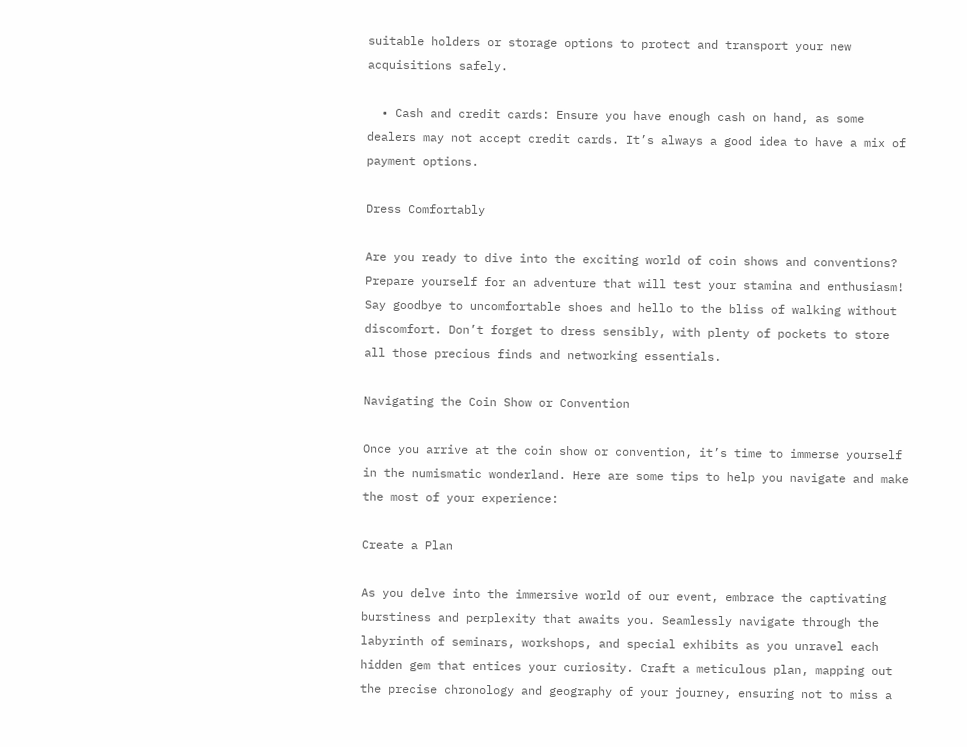suitable holders or storage options to protect and transport your new acquisitions safely.

  • Cash and credit cards: Ensure you have enough cash on hand, as some dealers may not accept credit cards. It’s always a good idea to have a mix of payment options.

Dress Comfortably

Are you ready to dive into the exciting world of coin shows and conventions? Prepare yourself for an adventure that will test your stamina and enthusiasm! Say goodbye to uncomfortable shoes and hello to the bliss of walking without discomfort. Don’t forget to dress sensibly, with plenty of pockets to store all those precious finds and networking essentials.

Navigating the Coin Show or Convention

Once you arrive at the coin show or convention, it’s time to immerse yourself in the numismatic wonderland. Here are some tips to help you navigate and make the most of your experience:

Create a Plan

As you delve into the immersive world of our event, embrace the captivating burstiness and perplexity that awaits you. Seamlessly navigate through the labyrinth of seminars, workshops, and special exhibits as you unravel each hidden gem that entices your curiosity. Craft a meticulous plan, mapping out the precise chronology and geography of your journey, ensuring not to miss a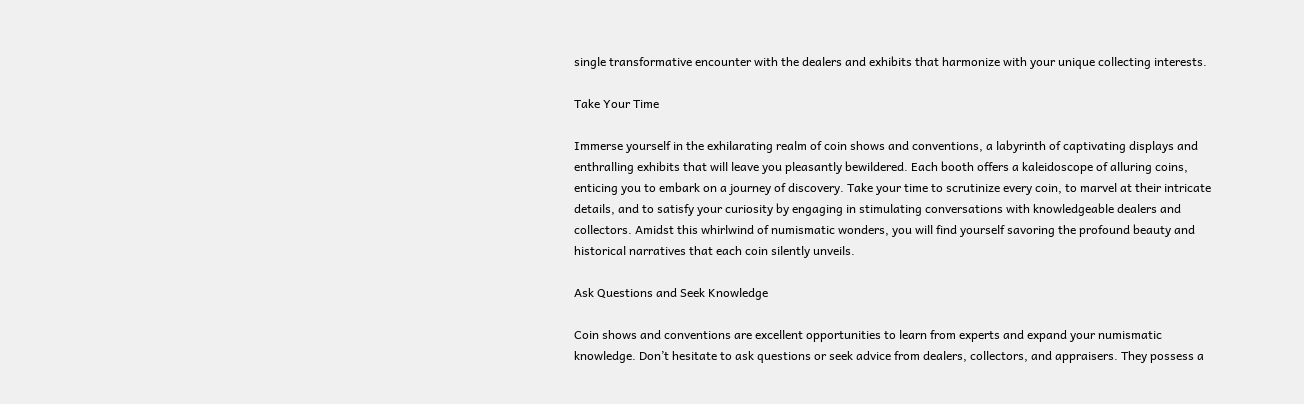single transformative encounter with the dealers and exhibits that harmonize with your unique collecting interests.

Take Your Time

Immerse yourself in the exhilarating realm of coin shows and conventions, a labyrinth of captivating displays and enthralling exhibits that will leave you pleasantly bewildered. Each booth offers a kaleidoscope of alluring coins, enticing you to embark on a journey of discovery. Take your time to scrutinize every coin, to marvel at their intricate details, and to satisfy your curiosity by engaging in stimulating conversations with knowledgeable dealers and collectors. Amidst this whirlwind of numismatic wonders, you will find yourself savoring the profound beauty and historical narratives that each coin silently unveils.

Ask Questions and Seek Knowledge

Coin shows and conventions are excellent opportunities to learn from experts and expand your numismatic knowledge. Don’t hesitate to ask questions or seek advice from dealers, collectors, and appraisers. They possess a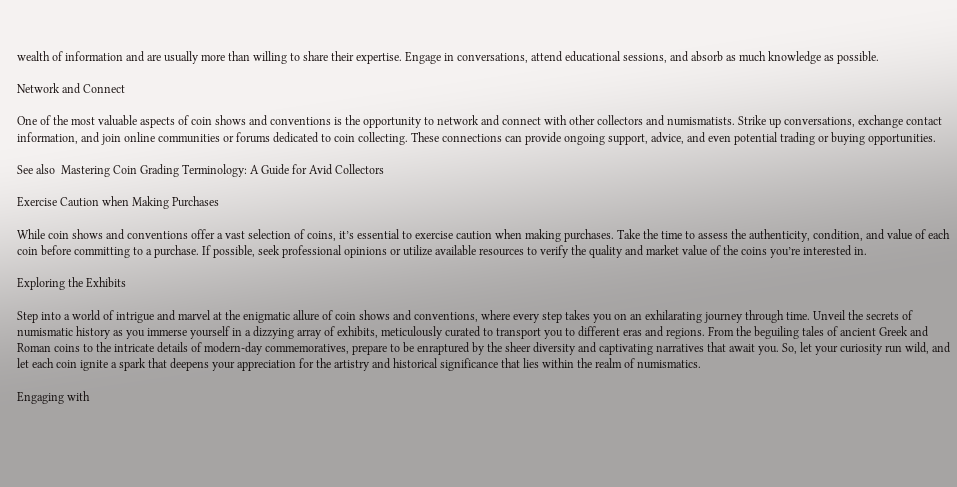wealth of information and are usually more than willing to share their expertise. Engage in conversations, attend educational sessions, and absorb as much knowledge as possible.

Network and Connect

One of the most valuable aspects of coin shows and conventions is the opportunity to network and connect with other collectors and numismatists. Strike up conversations, exchange contact information, and join online communities or forums dedicated to coin collecting. These connections can provide ongoing support, advice, and even potential trading or buying opportunities.

See also  Mastering Coin Grading Terminology: A Guide for Avid Collectors

Exercise Caution when Making Purchases

While coin shows and conventions offer a vast selection of coins, it’s essential to exercise caution when making purchases. Take the time to assess the authenticity, condition, and value of each coin before committing to a purchase. If possible, seek professional opinions or utilize available resources to verify the quality and market value of the coins you’re interested in.

Exploring the Exhibits

Step into a world of intrigue and marvel at the enigmatic allure of coin shows and conventions, where every step takes you on an exhilarating journey through time. Unveil the secrets of numismatic history as you immerse yourself in a dizzying array of exhibits, meticulously curated to transport you to different eras and regions. From the beguiling tales of ancient Greek and Roman coins to the intricate details of modern-day commemoratives, prepare to be enraptured by the sheer diversity and captivating narratives that await you. So, let your curiosity run wild, and let each coin ignite a spark that deepens your appreciation for the artistry and historical significance that lies within the realm of numismatics.

Engaging with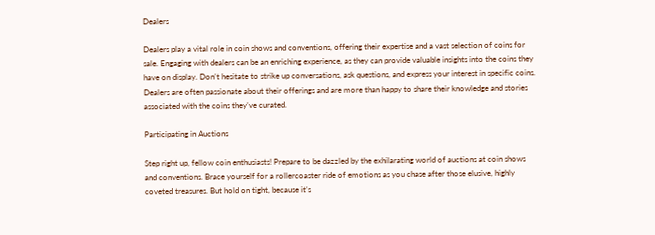Dealers

Dealers play a vital role in coin shows and conventions, offering their expertise and a vast selection of coins for sale. Engaging with dealers can be an enriching experience, as they can provide valuable insights into the coins they have on display. Don’t hesitate to strike up conversations, ask questions, and express your interest in specific coins. Dealers are often passionate about their offerings and are more than happy to share their knowledge and stories associated with the coins they’ve curated.

Participating in Auctions

Step right up, fellow coin enthusiasts! Prepare to be dazzled by the exhilarating world of auctions at coin shows and conventions. Brace yourself for a rollercoaster ride of emotions as you chase after those elusive, highly coveted treasures. But hold on tight, because it’s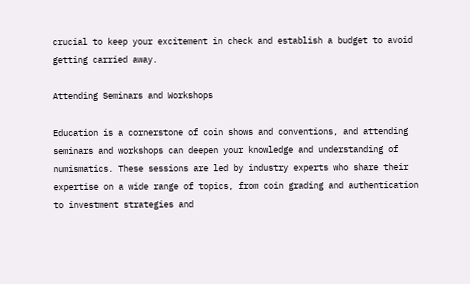crucial to keep your excitement in check and establish a budget to avoid getting carried away.

Attending Seminars and Workshops

Education is a cornerstone of coin shows and conventions, and attending seminars and workshops can deepen your knowledge and understanding of numismatics. These sessions are led by industry experts who share their expertise on a wide range of topics, from coin grading and authentication to investment strategies and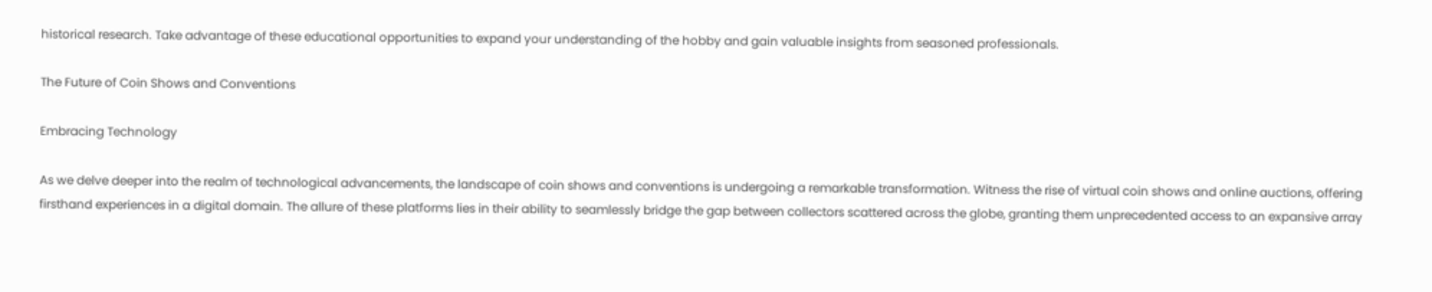historical research. Take advantage of these educational opportunities to expand your understanding of the hobby and gain valuable insights from seasoned professionals.

The Future of Coin Shows and Conventions

Embracing Technology

As we delve deeper into the realm of technological advancements, the landscape of coin shows and conventions is undergoing a remarkable transformation. Witness the rise of virtual coin shows and online auctions, offering firsthand experiences in a digital domain. The allure of these platforms lies in their ability to seamlessly bridge the gap between collectors scattered across the globe, granting them unprecedented access to an expansive array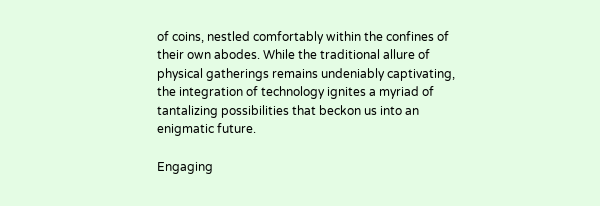of coins, nestled comfortably within the confines of their own abodes. While the traditional allure of physical gatherings remains undeniably captivating, the integration of technology ignites a myriad of tantalizing possibilities that beckon us into an enigmatic future.

Engaging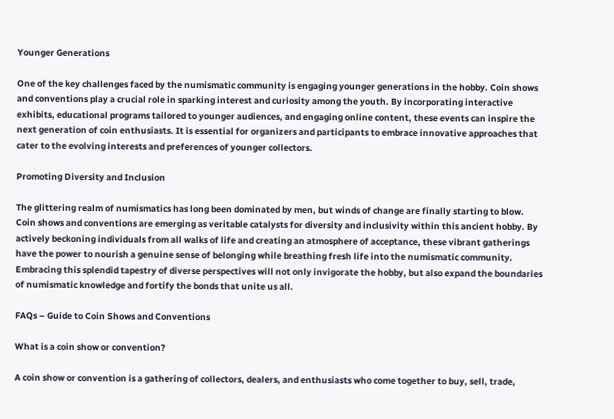Younger Generations

One of the key challenges faced by the numismatic community is engaging younger generations in the hobby. Coin shows and conventions play a crucial role in sparking interest and curiosity among the youth. By incorporating interactive exhibits, educational programs tailored to younger audiences, and engaging online content, these events can inspire the next generation of coin enthusiasts. It is essential for organizers and participants to embrace innovative approaches that cater to the evolving interests and preferences of younger collectors.

Promoting Diversity and Inclusion

The glittering realm of numismatics has long been dominated by men, but winds of change are finally starting to blow. Coin shows and conventions are emerging as veritable catalysts for diversity and inclusivity within this ancient hobby. By actively beckoning individuals from all walks of life and creating an atmosphere of acceptance, these vibrant gatherings have the power to nourish a genuine sense of belonging while breathing fresh life into the numismatic community. Embracing this splendid tapestry of diverse perspectives will not only invigorate the hobby, but also expand the boundaries of numismatic knowledge and fortify the bonds that unite us all.

FAQs – Guide to Coin Shows and Conventions

What is a coin show or convention?

A coin show or convention is a gathering of collectors, dealers, and enthusiasts who come together to buy, sell, trade,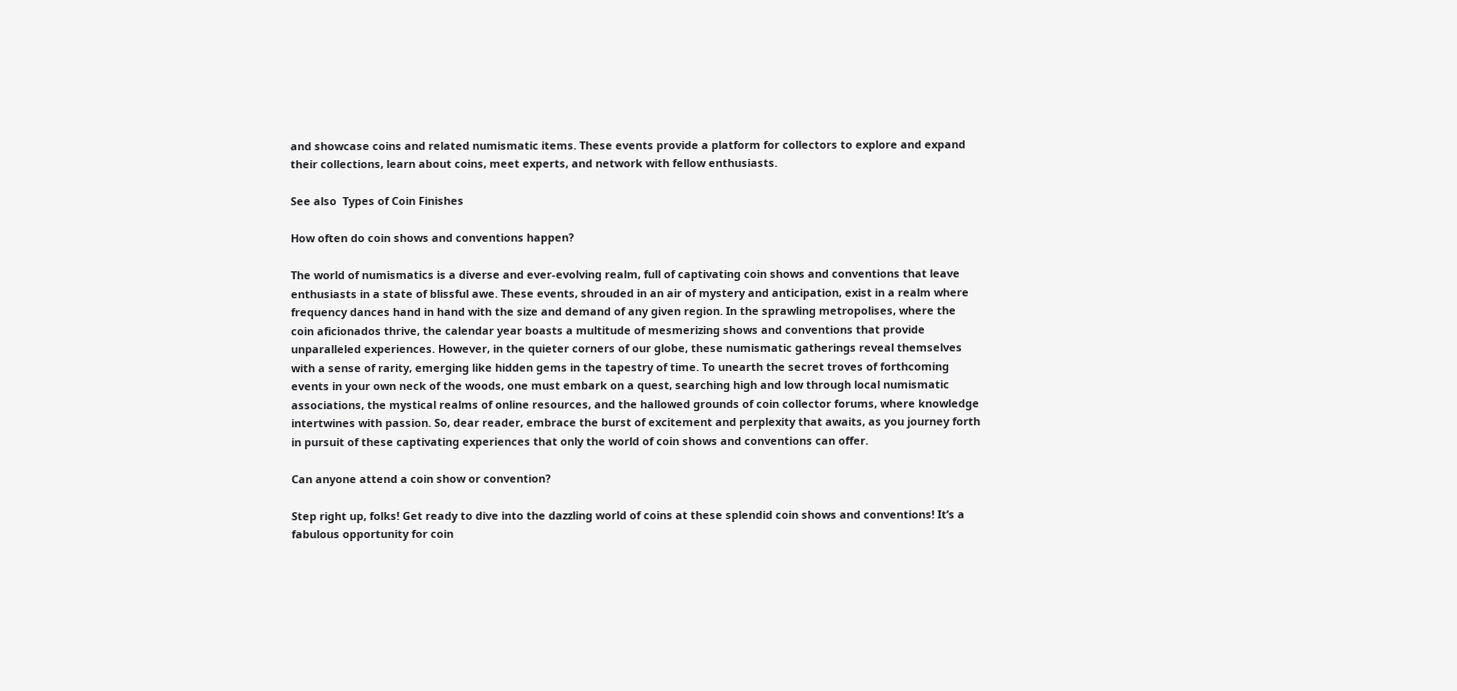and showcase coins and related numismatic items. These events provide a platform for collectors to explore and expand their collections, learn about coins, meet experts, and network with fellow enthusiasts.

See also  Types of Coin Finishes

How often do coin shows and conventions happen?

The world of numismatics is a diverse and ever-evolving realm, full of captivating coin shows and conventions that leave enthusiasts in a state of blissful awe. These events, shrouded in an air of mystery and anticipation, exist in a realm where frequency dances hand in hand with the size and demand of any given region. In the sprawling metropolises, where the coin aficionados thrive, the calendar year boasts a multitude of mesmerizing shows and conventions that provide unparalleled experiences. However, in the quieter corners of our globe, these numismatic gatherings reveal themselves with a sense of rarity, emerging like hidden gems in the tapestry of time. To unearth the secret troves of forthcoming events in your own neck of the woods, one must embark on a quest, searching high and low through local numismatic associations, the mystical realms of online resources, and the hallowed grounds of coin collector forums, where knowledge intertwines with passion. So, dear reader, embrace the burst of excitement and perplexity that awaits, as you journey forth in pursuit of these captivating experiences that only the world of coin shows and conventions can offer.

Can anyone attend a coin show or convention?

Step right up, folks! Get ready to dive into the dazzling world of coins at these splendid coin shows and conventions! It’s a fabulous opportunity for coin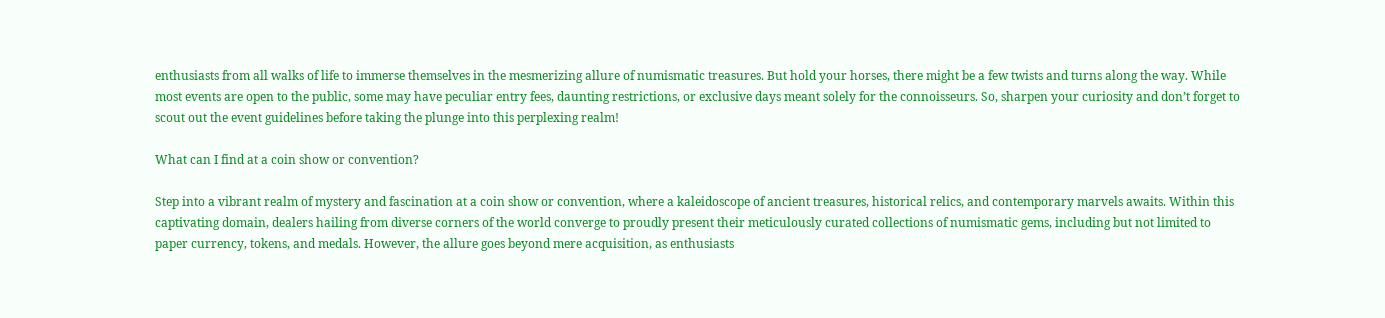enthusiasts from all walks of life to immerse themselves in the mesmerizing allure of numismatic treasures. But hold your horses, there might be a few twists and turns along the way. While most events are open to the public, some may have peculiar entry fees, daunting restrictions, or exclusive days meant solely for the connoisseurs. So, sharpen your curiosity and don’t forget to scout out the event guidelines before taking the plunge into this perplexing realm!

What can I find at a coin show or convention?

Step into a vibrant realm of mystery and fascination at a coin show or convention, where a kaleidoscope of ancient treasures, historical relics, and contemporary marvels awaits. Within this captivating domain, dealers hailing from diverse corners of the world converge to proudly present their meticulously curated collections of numismatic gems, including but not limited to paper currency, tokens, and medals. However, the allure goes beyond mere acquisition, as enthusiasts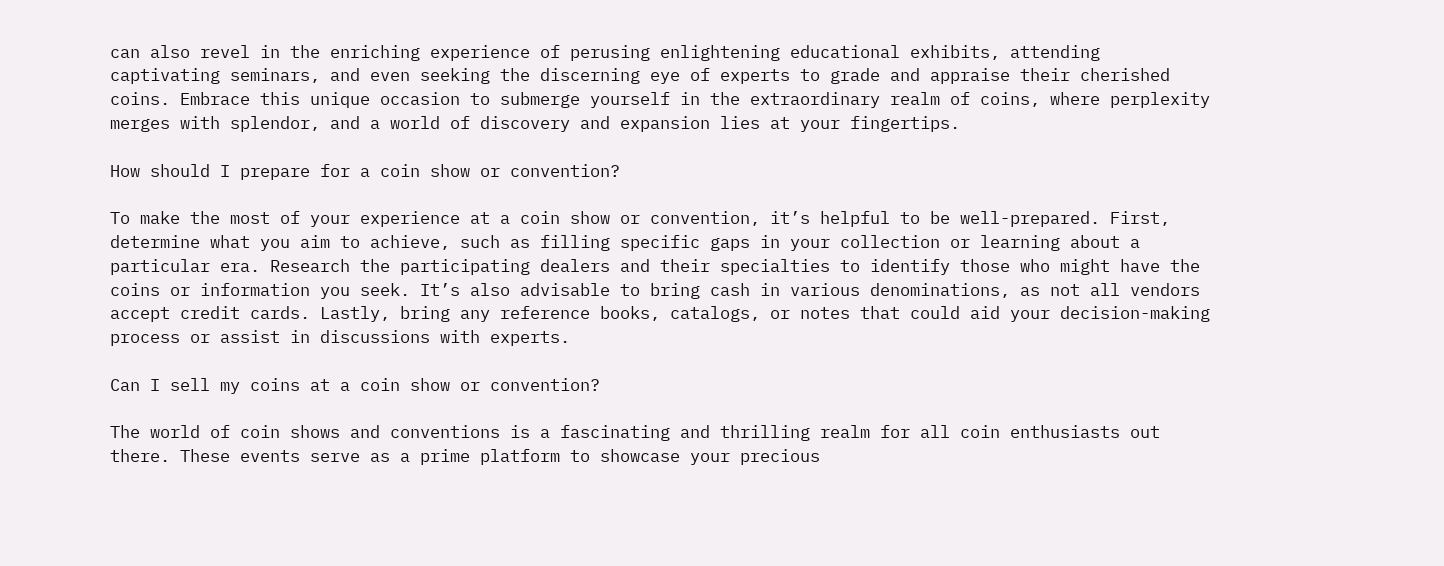can also revel in the enriching experience of perusing enlightening educational exhibits, attending captivating seminars, and even seeking the discerning eye of experts to grade and appraise their cherished coins. Embrace this unique occasion to submerge yourself in the extraordinary realm of coins, where perplexity merges with splendor, and a world of discovery and expansion lies at your fingertips.

How should I prepare for a coin show or convention?

To make the most of your experience at a coin show or convention, it’s helpful to be well-prepared. First, determine what you aim to achieve, such as filling specific gaps in your collection or learning about a particular era. Research the participating dealers and their specialties to identify those who might have the coins or information you seek. It’s also advisable to bring cash in various denominations, as not all vendors accept credit cards. Lastly, bring any reference books, catalogs, or notes that could aid your decision-making process or assist in discussions with experts.

Can I sell my coins at a coin show or convention?

The world of coin shows and conventions is a fascinating and thrilling realm for all coin enthusiasts out there. These events serve as a prime platform to showcase your precious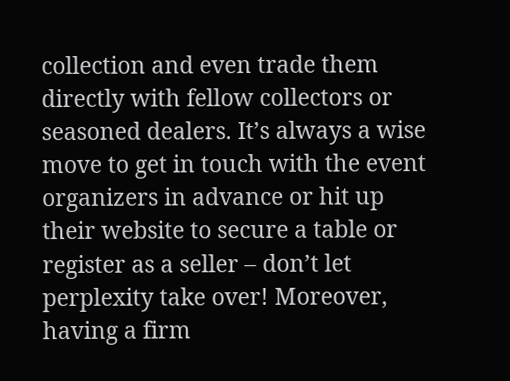collection and even trade them directly with fellow collectors or seasoned dealers. It’s always a wise move to get in touch with the event organizers in advance or hit up their website to secure a table or register as a seller – don’t let perplexity take over! Moreover, having a firm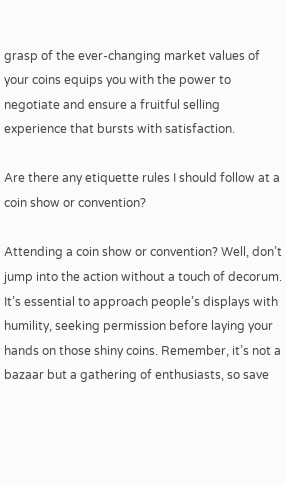grasp of the ever-changing market values of your coins equips you with the power to negotiate and ensure a fruitful selling experience that bursts with satisfaction.

Are there any etiquette rules I should follow at a coin show or convention?

Attending a coin show or convention? Well, don’t jump into the action without a touch of decorum. It’s essential to approach people’s displays with humility, seeking permission before laying your hands on those shiny coins. Remember, it’s not a bazaar but a gathering of enthusiasts, so save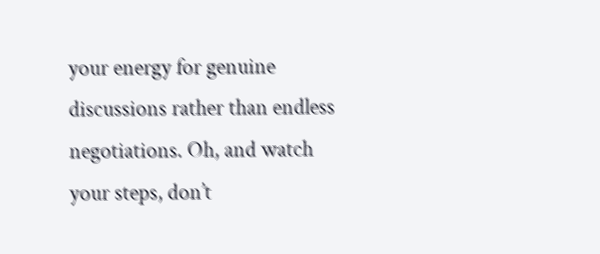your energy for genuine discussions rather than endless negotiations. Oh, and watch your steps, don’t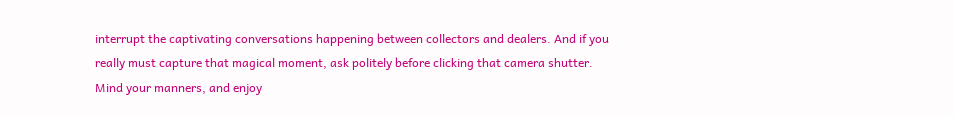interrupt the captivating conversations happening between collectors and dealers. And if you really must capture that magical moment, ask politely before clicking that camera shutter. Mind your manners, and enjoy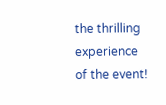the thrilling experience of the event!